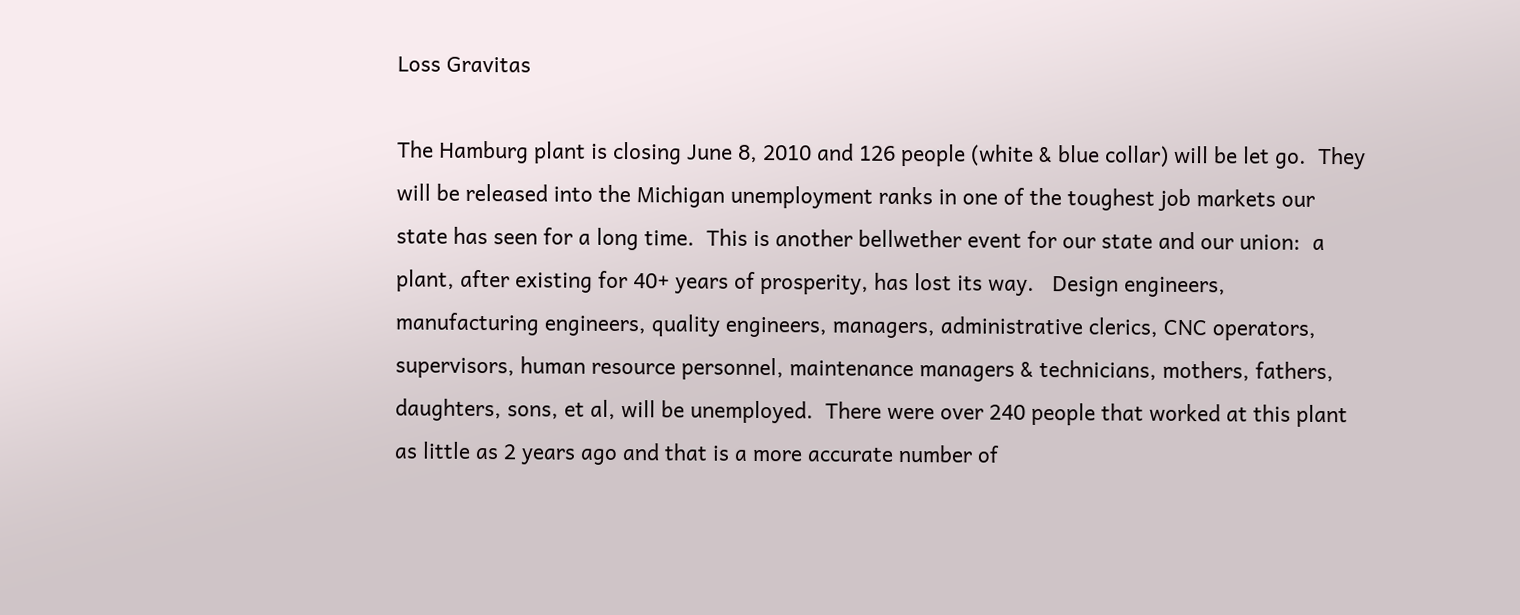Loss Gravitas

The Hamburg plant is closing June 8, 2010 and 126 people (white & blue collar) will be let go.  They will be released into the Michigan unemployment ranks in one of the toughest job markets our state has seen for a long time.  This is another bellwether event for our state and our union:  a plant, after existing for 40+ years of prosperity, has lost its way.   Design engineers, manufacturing engineers, quality engineers, managers, administrative clerics, CNC operators, supervisors, human resource personnel, maintenance managers & technicians, mothers, fathers, daughters, sons, et al, will be unemployed.  There were over 240 people that worked at this plant as little as 2 years ago and that is a more accurate number of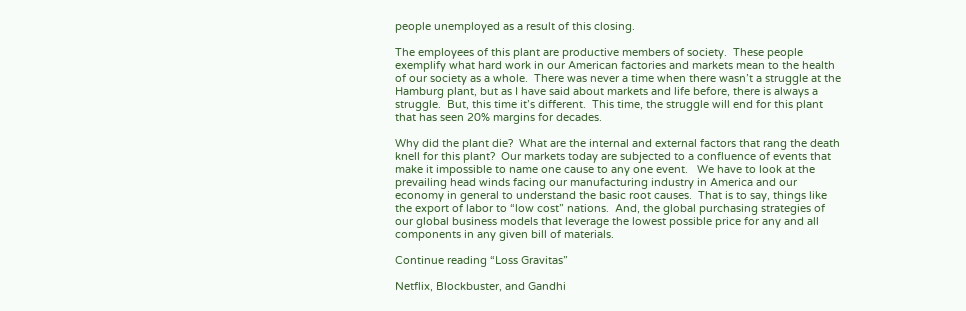people unemployed as a result of this closing.

The employees of this plant are productive members of society.  These people exemplify what hard work in our American factories and markets mean to the health of our society as a whole.  There was never a time when there wasn’t a struggle at the Hamburg plant, but as I have said about markets and life before, there is always a struggle.  But, this time it’s different.  This time, the struggle will end for this plant that has seen 20% margins for decades.

Why did the plant die?  What are the internal and external factors that rang the death knell for this plant?  Our markets today are subjected to a confluence of events that make it impossible to name one cause to any one event.   We have to look at the prevailing head winds facing our manufacturing industry in America and our economy in general to understand the basic root causes.  That is to say, things like the export of labor to “low cost” nations.  And, the global purchasing strategies of our global business models that leverage the lowest possible price for any and all components in any given bill of materials.

Continue reading “Loss Gravitas”

Netflix, Blockbuster, and Gandhi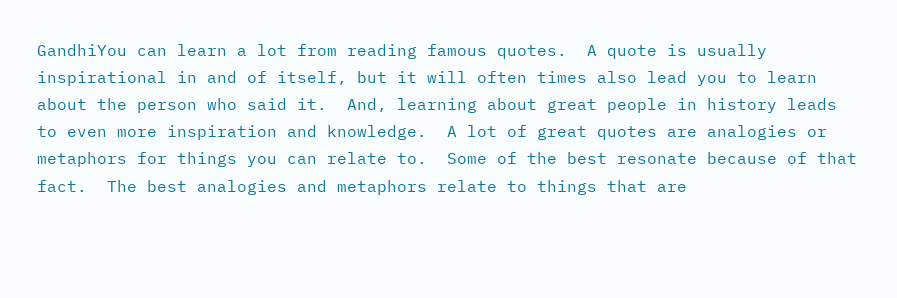GandhiYou can learn a lot from reading famous quotes.  A quote is usually inspirational in and of itself, but it will often times also lead you to learn about the person who said it.  And, learning about great people in history leads to even more inspiration and knowledge.  A lot of great quotes are analogies or metaphors for things you can relate to.  Some of the best resonate because of that fact.  The best analogies and metaphors relate to things that are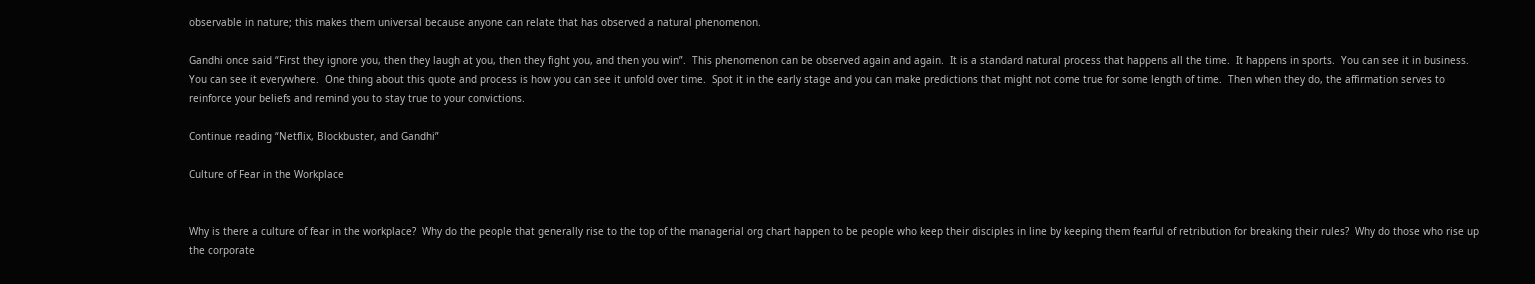observable in nature; this makes them universal because anyone can relate that has observed a natural phenomenon.

Gandhi once said “First they ignore you, then they laugh at you, then they fight you, and then you win”.  This phenomenon can be observed again and again.  It is a standard natural process that happens all the time.  It happens in sports.  You can see it in business.  You can see it everywhere.  One thing about this quote and process is how you can see it unfold over time.  Spot it in the early stage and you can make predictions that might not come true for some length of time.  Then when they do, the affirmation serves to reinforce your beliefs and remind you to stay true to your convictions.

Continue reading “Netflix, Blockbuster, and Gandhi”

Culture of Fear in the Workplace


Why is there a culture of fear in the workplace?  Why do the people that generally rise to the top of the managerial org chart happen to be people who keep their disciples in line by keeping them fearful of retribution for breaking their rules?  Why do those who rise up the corporate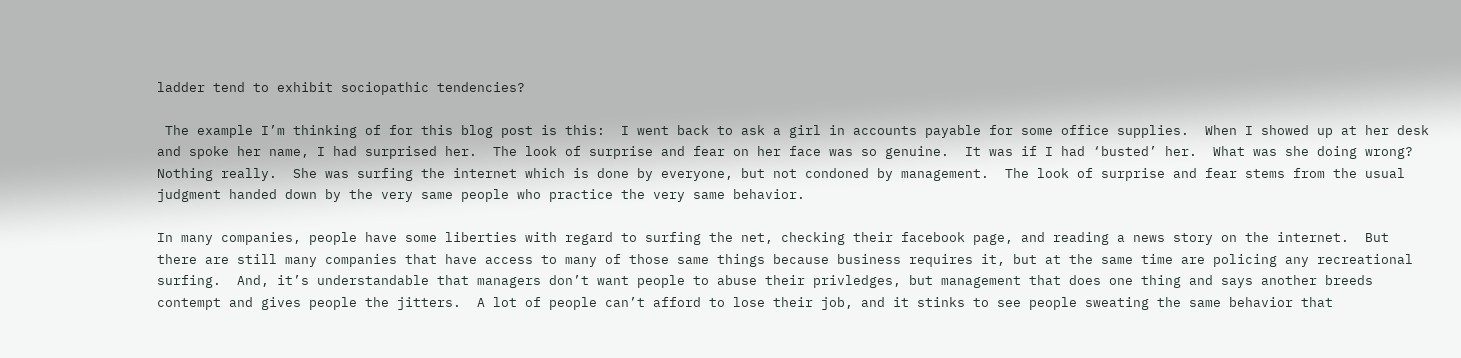ladder tend to exhibit sociopathic tendencies?

 The example I’m thinking of for this blog post is this:  I went back to ask a girl in accounts payable for some office supplies.  When I showed up at her desk and spoke her name, I had surprised her.  The look of surprise and fear on her face was so genuine.  It was if I had ‘busted’ her.  What was she doing wrong?  Nothing really.  She was surfing the internet which is done by everyone, but not condoned by management.  The look of surprise and fear stems from the usual judgment handed down by the very same people who practice the very same behavior.

In many companies, people have some liberties with regard to surfing the net, checking their facebook page, and reading a news story on the internet.  But there are still many companies that have access to many of those same things because business requires it, but at the same time are policing any recreational surfing.  And, it’s understandable that managers don’t want people to abuse their privledges, but management that does one thing and says another breeds contempt and gives people the jitters.  A lot of people can’t afford to lose their job, and it stinks to see people sweating the same behavior that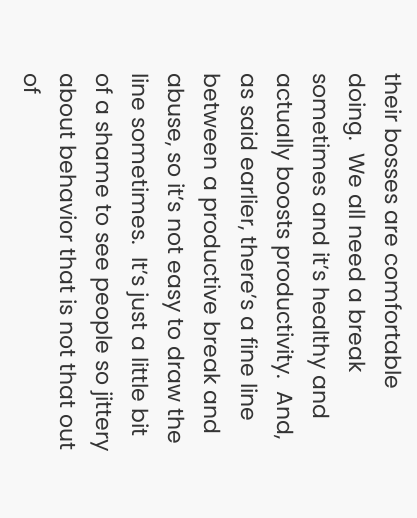their bosses are comfortable doing.  We all need a break sometimes and it’s healthy and actually boosts productivity.  And, as said earlier, there’s a fine line between a productive break and abuse, so it’s not easy to draw the line sometimes.  It’s just a little bit of a shame to see people so jittery about behavior that is not that out of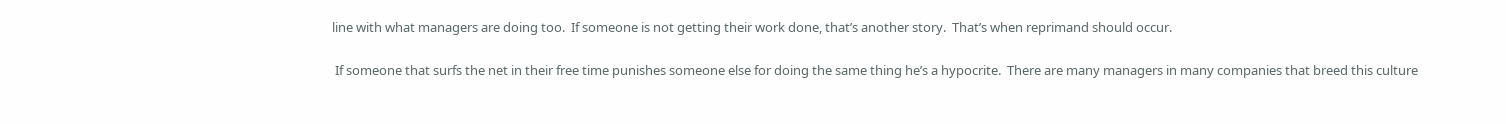line with what managers are doing too.  If someone is not getting their work done, that’s another story.  That’s when reprimand should occur.

 If someone that surfs the net in their free time punishes someone else for doing the same thing he’s a hypocrite.  There are many managers in many companies that breed this culture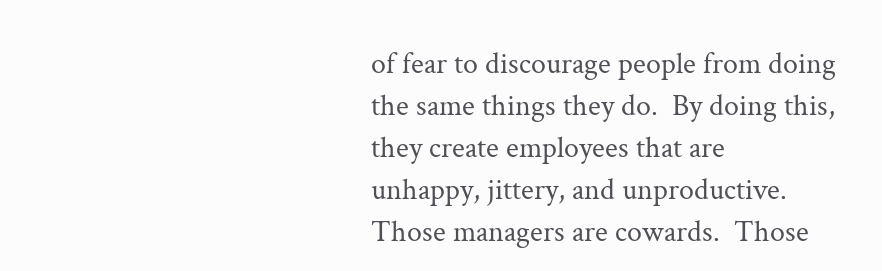of fear to discourage people from doing the same things they do.  By doing this, they create employees that are unhappy, jittery, and unproductive.  Those managers are cowards.  Those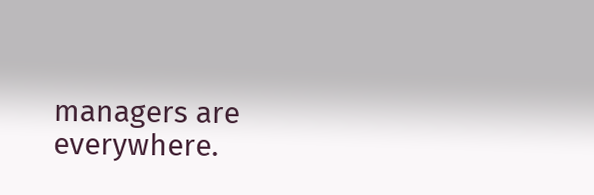managers are everywhere.